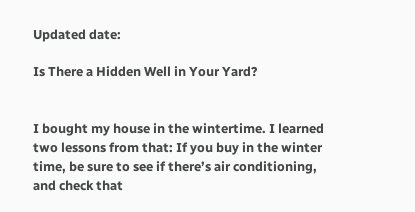Updated date:

Is There a Hidden Well in Your Yard?


I bought my house in the wintertime. I learned two lessons from that: If you buy in the winter time, be sure to see if there’s air conditioning, and check that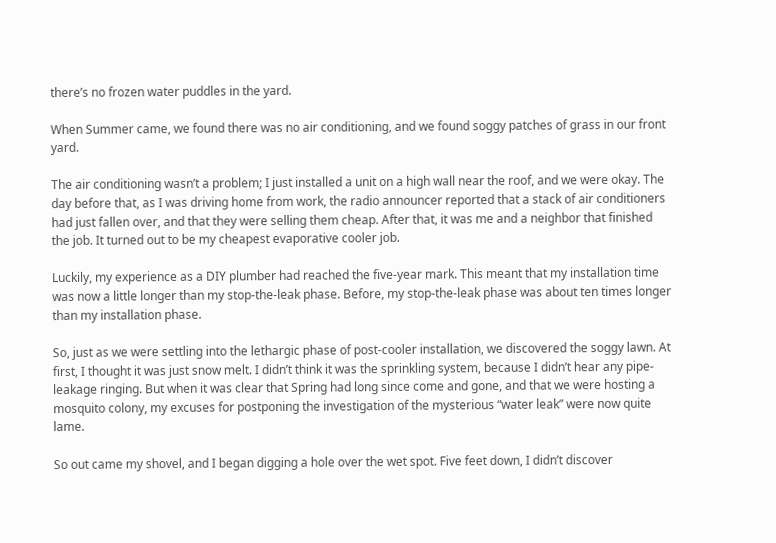there’s no frozen water puddles in the yard.

When Summer came, we found there was no air conditioning, and we found soggy patches of grass in our front yard.

The air conditioning wasn’t a problem; I just installed a unit on a high wall near the roof, and we were okay. The day before that, as I was driving home from work, the radio announcer reported that a stack of air conditioners had just fallen over, and that they were selling them cheap. After that, it was me and a neighbor that finished the job. It turned out to be my cheapest evaporative cooler job.

Luckily, my experience as a DIY plumber had reached the five-year mark. This meant that my installation time was now a little longer than my stop-the-leak phase. Before, my stop-the-leak phase was about ten times longer than my installation phase.

So, just as we were settling into the lethargic phase of post-cooler installation, we discovered the soggy lawn. At first, I thought it was just snow melt. I didn’t think it was the sprinkling system, because I didn’t hear any pipe-leakage ringing. But when it was clear that Spring had long since come and gone, and that we were hosting a mosquito colony, my excuses for postponing the investigation of the mysterious “water leak” were now quite lame.

So out came my shovel, and I began digging a hole over the wet spot. Five feet down, I didn’t discover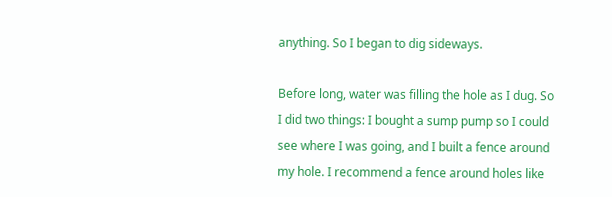anything. So I began to dig sideways.

Before long, water was filling the hole as I dug. So I did two things: I bought a sump pump so I could see where I was going, and I built a fence around my hole. I recommend a fence around holes like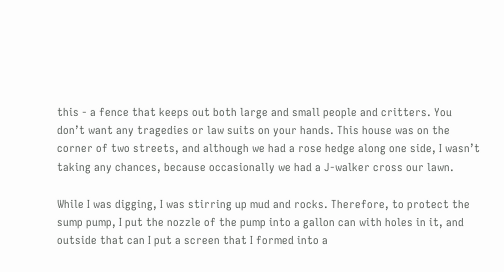this - a fence that keeps out both large and small people and critters. You don’t want any tragedies or law suits on your hands. This house was on the corner of two streets, and although we had a rose hedge along one side, I wasn’t taking any chances, because occasionally we had a J-walker cross our lawn.

While I was digging, I was stirring up mud and rocks. Therefore, to protect the sump pump, I put the nozzle of the pump into a gallon can with holes in it, and outside that can I put a screen that I formed into a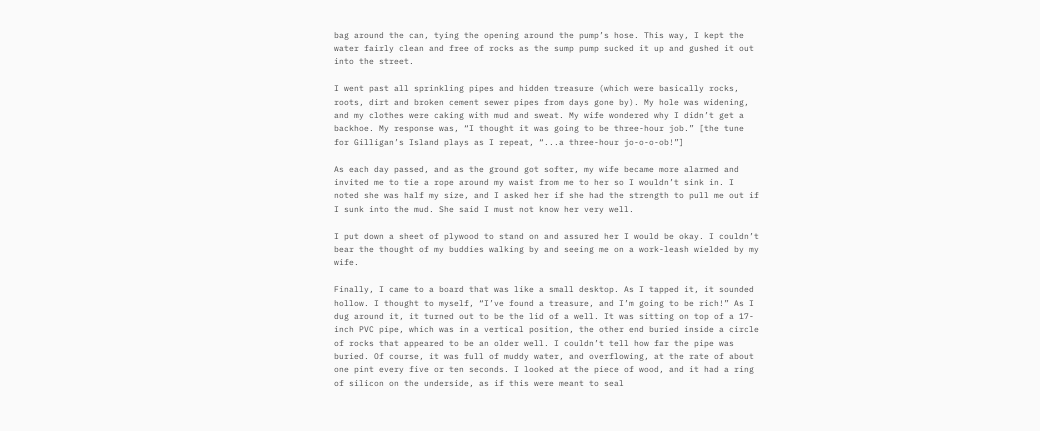bag around the can, tying the opening around the pump’s hose. This way, I kept the water fairly clean and free of rocks as the sump pump sucked it up and gushed it out into the street.

I went past all sprinkling pipes and hidden treasure (which were basically rocks, roots, dirt and broken cement sewer pipes from days gone by). My hole was widening, and my clothes were caking with mud and sweat. My wife wondered why I didn’t get a backhoe. My response was, “I thought it was going to be three-hour job.” [the tune for Gilligan’s Island plays as I repeat, “...a three-hour jo-o-o-ob!”]

As each day passed, and as the ground got softer, my wife became more alarmed and invited me to tie a rope around my waist from me to her so I wouldn’t sink in. I noted she was half my size, and I asked her if she had the strength to pull me out if I sunk into the mud. She said I must not know her very well.

I put down a sheet of plywood to stand on and assured her I would be okay. I couldn’t bear the thought of my buddies walking by and seeing me on a work-leash wielded by my wife.

Finally, I came to a board that was like a small desktop. As I tapped it, it sounded hollow. I thought to myself, “I’ve found a treasure, and I’m going to be rich!” As I dug around it, it turned out to be the lid of a well. It was sitting on top of a 17-inch PVC pipe, which was in a vertical position, the other end buried inside a circle of rocks that appeared to be an older well. I couldn’t tell how far the pipe was buried. Of course, it was full of muddy water, and overflowing, at the rate of about one pint every five or ten seconds. I looked at the piece of wood, and it had a ring of silicon on the underside, as if this were meant to seal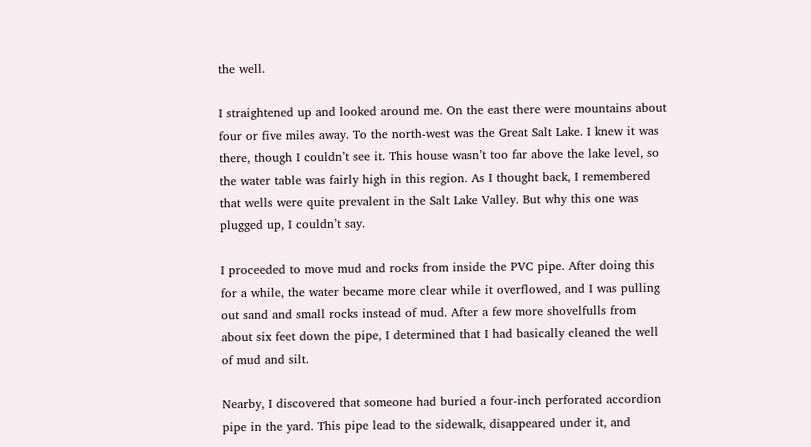the well.

I straightened up and looked around me. On the east there were mountains about four or five miles away. To the north-west was the Great Salt Lake. I knew it was there, though I couldn’t see it. This house wasn’t too far above the lake level, so the water table was fairly high in this region. As I thought back, I remembered that wells were quite prevalent in the Salt Lake Valley. But why this one was plugged up, I couldn’t say.

I proceeded to move mud and rocks from inside the PVC pipe. After doing this for a while, the water became more clear while it overflowed, and I was pulling out sand and small rocks instead of mud. After a few more shovelfulls from about six feet down the pipe, I determined that I had basically cleaned the well of mud and silt.

Nearby, I discovered that someone had buried a four-inch perforated accordion pipe in the yard. This pipe lead to the sidewalk, disappeared under it, and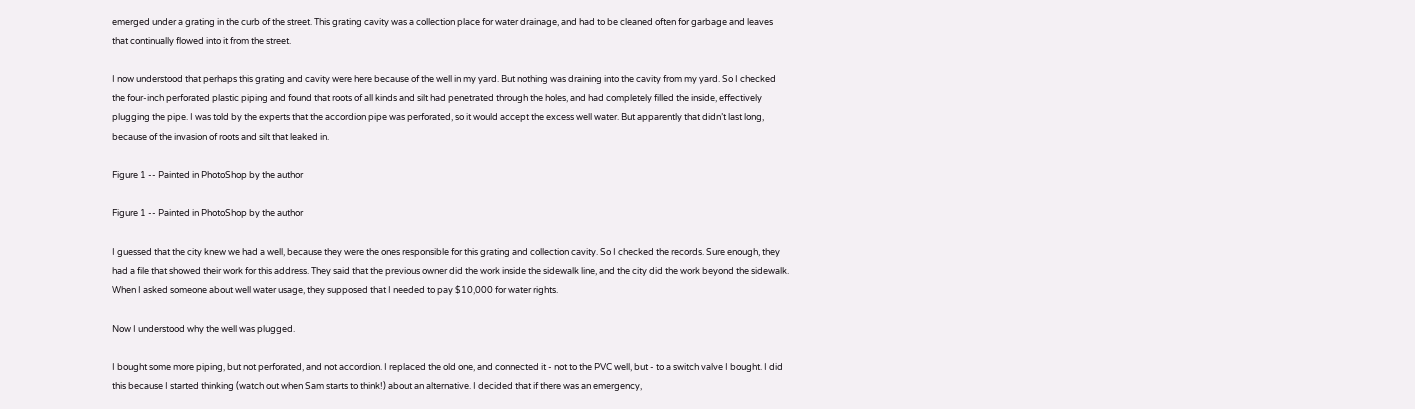emerged under a grating in the curb of the street. This grating cavity was a collection place for water drainage, and had to be cleaned often for garbage and leaves that continually flowed into it from the street.

I now understood that perhaps this grating and cavity were here because of the well in my yard. But nothing was draining into the cavity from my yard. So I checked the four-inch perforated plastic piping and found that roots of all kinds and silt had penetrated through the holes, and had completely filled the inside, effectively plugging the pipe. I was told by the experts that the accordion pipe was perforated, so it would accept the excess well water. But apparently that didn’t last long, because of the invasion of roots and silt that leaked in.

Figure 1 -- Painted in PhotoShop by the author

Figure 1 -- Painted in PhotoShop by the author

I guessed that the city knew we had a well, because they were the ones responsible for this grating and collection cavity. So I checked the records. Sure enough, they had a file that showed their work for this address. They said that the previous owner did the work inside the sidewalk line, and the city did the work beyond the sidewalk. When I asked someone about well water usage, they supposed that I needed to pay $10,000 for water rights.

Now I understood why the well was plugged.

I bought some more piping, but not perforated, and not accordion. I replaced the old one, and connected it - not to the PVC well, but - to a switch valve I bought. I did this because I started thinking (watch out when Sam starts to think!) about an alternative. I decided that if there was an emergency,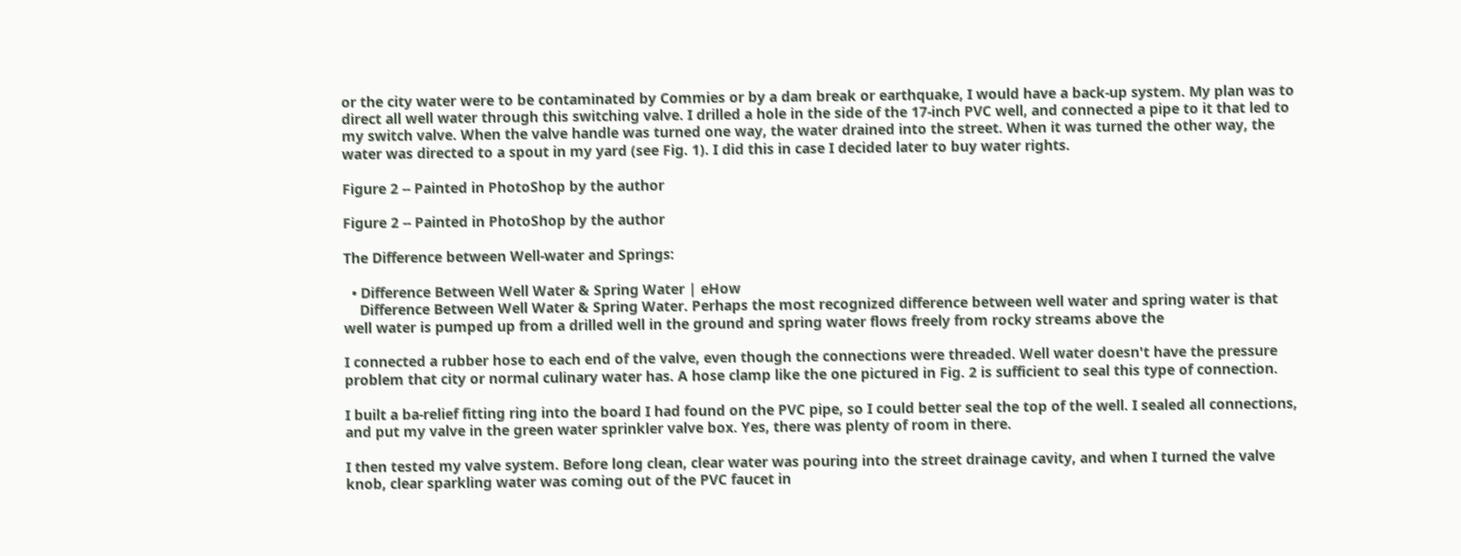or the city water were to be contaminated by Commies or by a dam break or earthquake, I would have a back-up system. My plan was to direct all well water through this switching valve. I drilled a hole in the side of the 17-inch PVC well, and connected a pipe to it that led to my switch valve. When the valve handle was turned one way, the water drained into the street. When it was turned the other way, the water was directed to a spout in my yard (see Fig. 1). I did this in case I decided later to buy water rights.

Figure 2 -- Painted in PhotoShop by the author

Figure 2 -- Painted in PhotoShop by the author

The Difference between Well-water and Springs:

  • Difference Between Well Water & Spring Water | eHow
    Difference Between Well Water & Spring Water. Perhaps the most recognized difference between well water and spring water is that well water is pumped up from a drilled well in the ground and spring water flows freely from rocky streams above the

I connected a rubber hose to each end of the valve, even though the connections were threaded. Well water doesn't have the pressure problem that city or normal culinary water has. A hose clamp like the one pictured in Fig. 2 is sufficient to seal this type of connection.

I built a ba-relief fitting ring into the board I had found on the PVC pipe, so I could better seal the top of the well. I sealed all connections, and put my valve in the green water sprinkler valve box. Yes, there was plenty of room in there.

I then tested my valve system. Before long clean, clear water was pouring into the street drainage cavity, and when I turned the valve knob, clear sparkling water was coming out of the PVC faucet in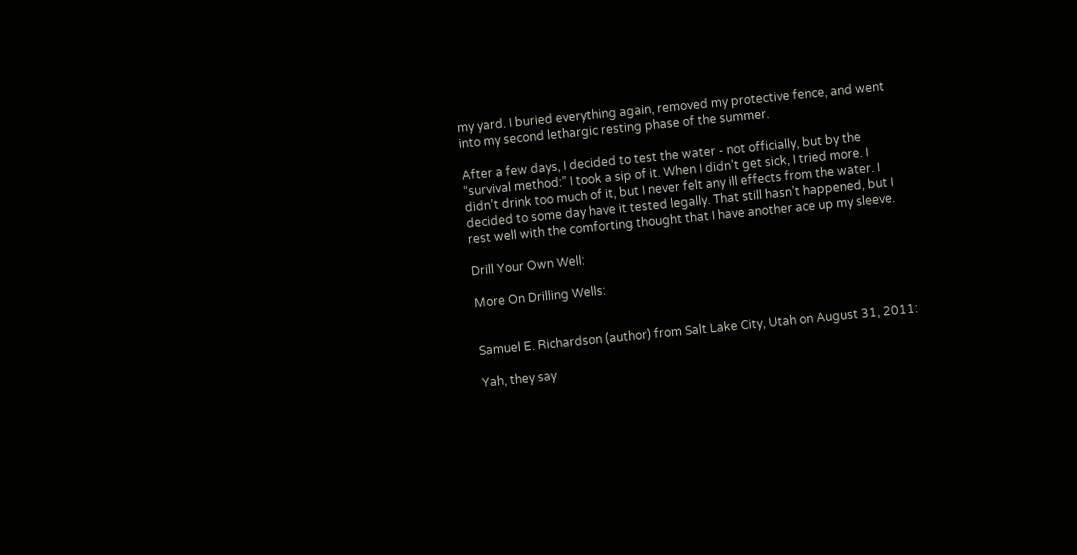my yard. I buried everything again, removed my protective fence, and went into my second lethargic resting phase of the summer.

After a few days, I decided to test the water - not officially, but by the “survival method:” I took a sip of it. When I didn’t get sick, I tried more. I didn’t drink too much of it, but I never felt any ill effects from the water. I decided to some day have it tested legally. That still hasn’t happened, but I rest well with the comforting thought that I have another ace up my sleeve.

Drill Your Own Well:

More On Drilling Wells:


Samuel E. Richardson (author) from Salt Lake City, Utah on August 31, 2011:

Yah, they say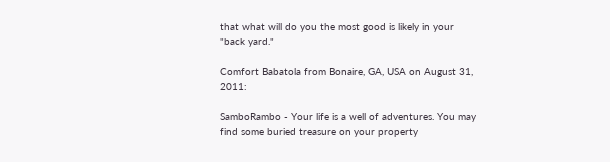that what will do you the most good is likely in your "back yard."

Comfort Babatola from Bonaire, GA, USA on August 31, 2011:

SamboRambo - Your life is a well of adventures. You may find some buried treasure on your property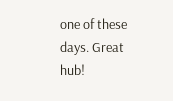one of these days. Great hub!